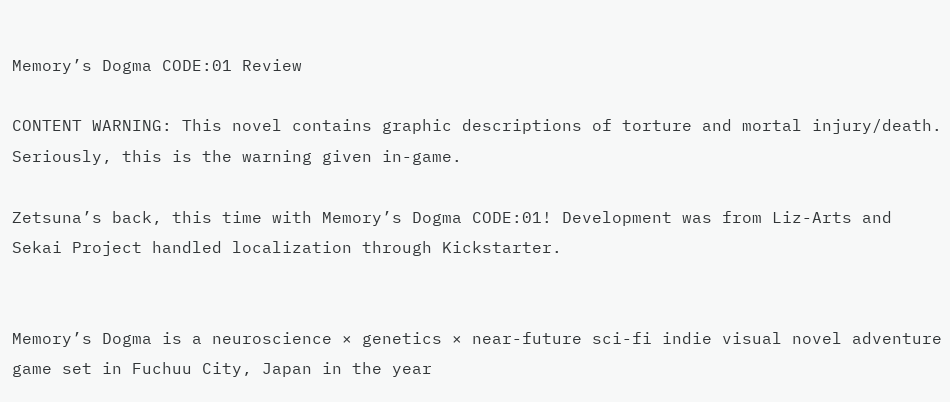Memory’s Dogma CODE:01 Review

CONTENT WARNING: This novel contains graphic descriptions of torture and mortal injury/death. Seriously, this is the warning given in-game.

Zetsuna’s back, this time with Memory’s Dogma CODE:01! Development was from Liz-Arts and Sekai Project handled localization through Kickstarter.


Memory’s Dogma is a neuroscience × genetics × near-future sci-fi indie visual novel adventure game set in Fuchuu City, Japan in the year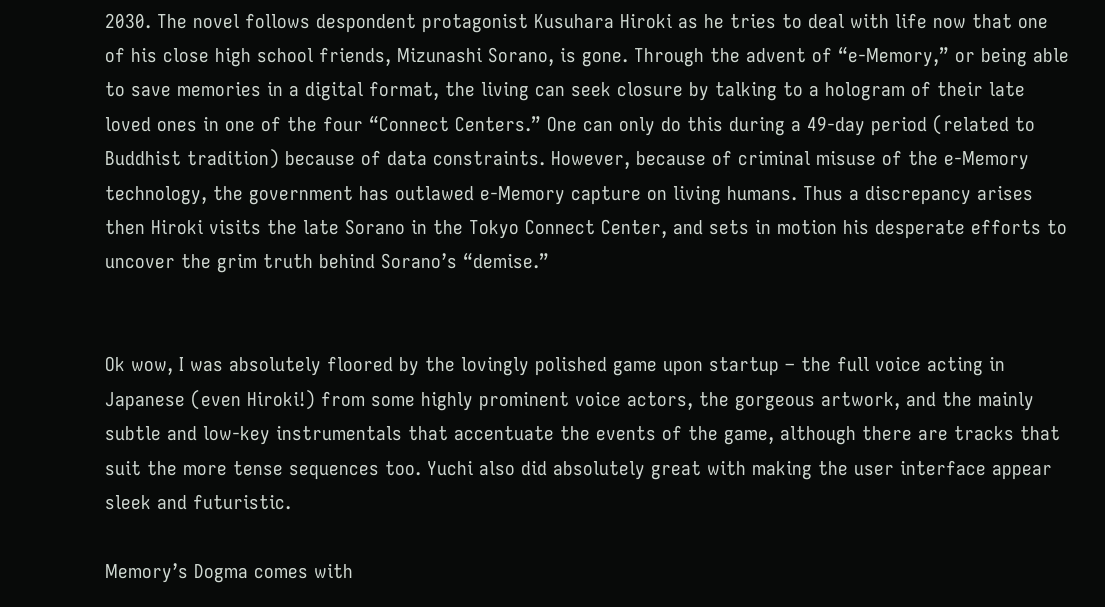2030. The novel follows despondent protagonist Kusuhara Hiroki as he tries to deal with life now that one of his close high school friends, Mizunashi Sorano, is gone. Through the advent of “e-Memory,” or being able to save memories in a digital format, the living can seek closure by talking to a hologram of their late loved ones in one of the four “Connect Centers.” One can only do this during a 49-day period (related to Buddhist tradition) because of data constraints. However, because of criminal misuse of the e-Memory technology, the government has outlawed e-Memory capture on living humans. Thus a discrepancy arises then Hiroki visits the late Sorano in the Tokyo Connect Center, and sets in motion his desperate efforts to uncover the grim truth behind Sorano’s “demise.”


Ok wow, I was absolutely floored by the lovingly polished game upon startup – the full voice acting in Japanese (even Hiroki!) from some highly prominent voice actors, the gorgeous artwork, and the mainly subtle and low-key instrumentals that accentuate the events of the game, although there are tracks that suit the more tense sequences too. Yuchi also did absolutely great with making the user interface appear sleek and futuristic.

Memory’s Dogma comes with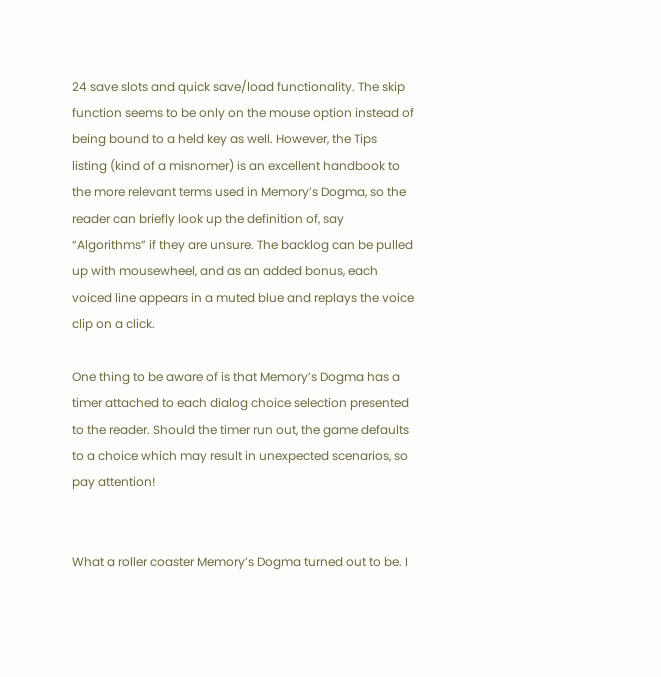24 save slots and quick save/load functionality. The skip function seems to be only on the mouse option instead of being bound to a held key as well. However, the Tips listing (kind of a misnomer) is an excellent handbook to the more relevant terms used in Memory’s Dogma, so the reader can briefly look up the definition of, say “Algorithms” if they are unsure. The backlog can be pulled up with mousewheel, and as an added bonus, each voiced line appears in a muted blue and replays the voice clip on a click.

One thing to be aware of is that Memory’s Dogma has a timer attached to each dialog choice selection presented to the reader. Should the timer run out, the game defaults to a choice which may result in unexpected scenarios, so pay attention!


What a roller coaster Memory’s Dogma turned out to be. I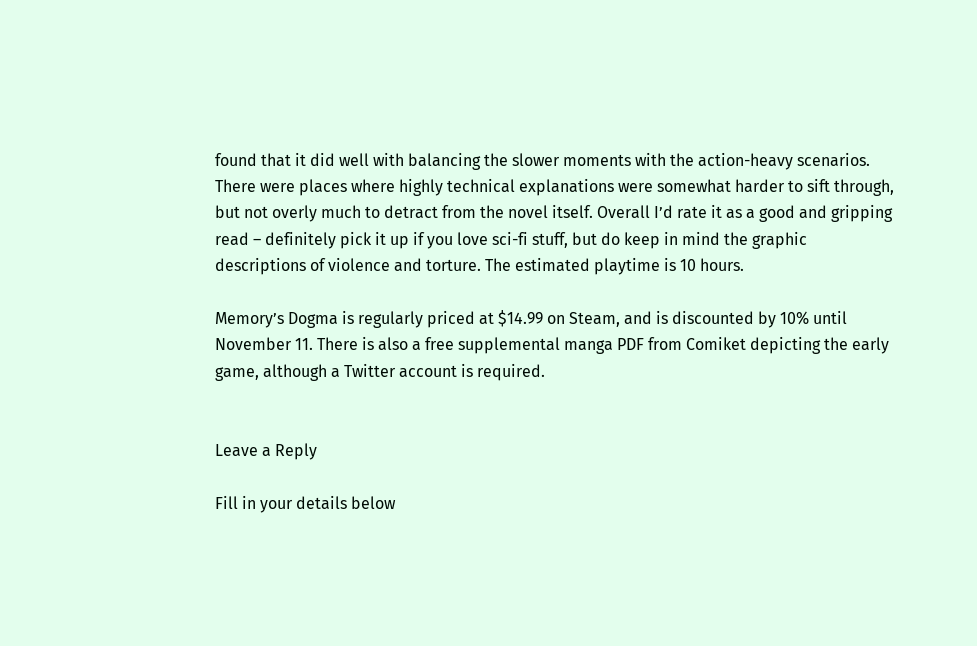found that it did well with balancing the slower moments with the action-heavy scenarios. There were places where highly technical explanations were somewhat harder to sift through, but not overly much to detract from the novel itself. Overall I’d rate it as a good and gripping read – definitely pick it up if you love sci-fi stuff, but do keep in mind the graphic descriptions of violence and torture. The estimated playtime is 10 hours.

Memory’s Dogma is regularly priced at $14.99 on Steam, and is discounted by 10% until November 11. There is also a free supplemental manga PDF from Comiket depicting the early game, although a Twitter account is required.


Leave a Reply

Fill in your details below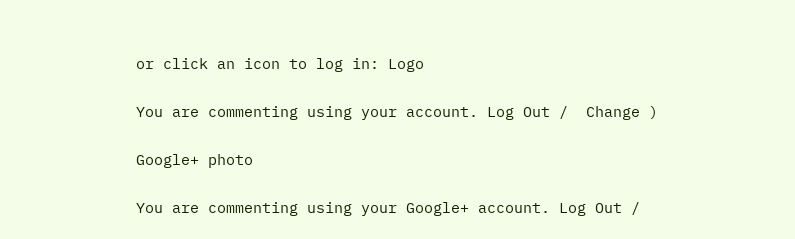or click an icon to log in: Logo

You are commenting using your account. Log Out /  Change )

Google+ photo

You are commenting using your Google+ account. Log Out /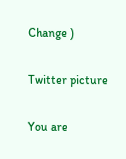Change )

Twitter picture

You are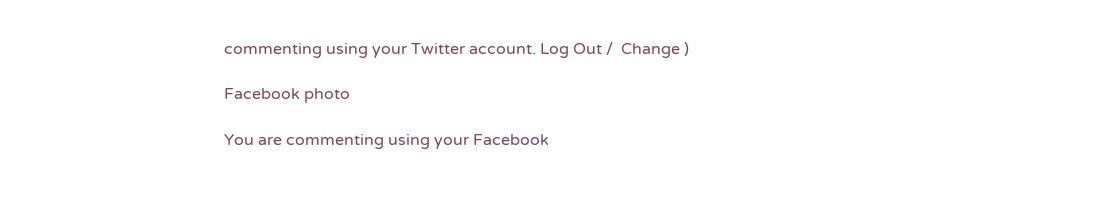commenting using your Twitter account. Log Out /  Change )

Facebook photo

You are commenting using your Facebook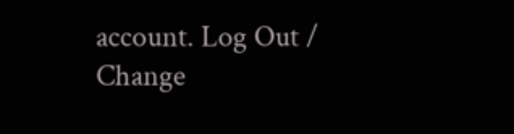account. Log Out /  Change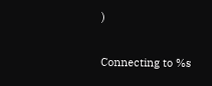)


Connecting to %s